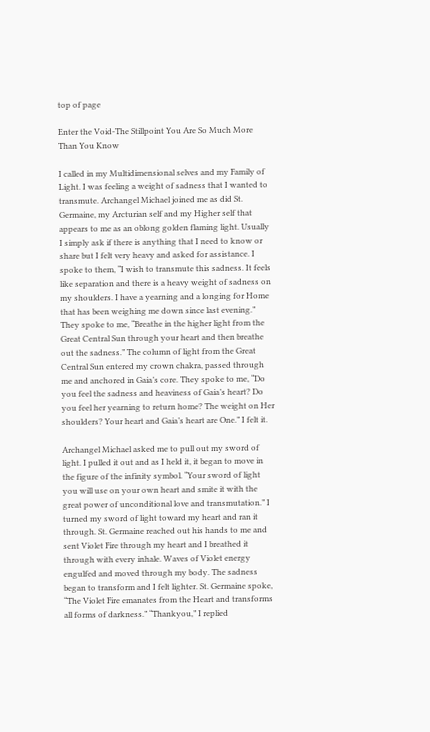top of page

Enter the Void-The Stillpoint You Are So Much More Than You Know

I called in my Multidimensional selves and my Family of Light. I was feeling a weight of sadness that I wanted to transmute. Archangel Michael joined me as did St. Germaine, my Arcturian self and my Higher self that appears to me as an oblong golden flaming light. Usually I simply ask if there is anything that I need to know or share but I felt very heavy and asked for assistance. I spoke to them, “I wish to transmute this sadness. It feels like separation and there is a heavy weight of sadness on my shoulders. I have a yearning and a longing for Home that has been weighing me down since last evening.” They spoke to me, “Breathe in the higher light from the Great Central Sun through your heart and then breathe out the sadness.” The column of light from the Great Central Sun entered my crown chakra, passed through me and anchored in Gaia’s core. They spoke to me, “Do you feel the sadness and heaviness of Gaia’s heart? Do you feel her yearning to return home? The weight on Her shoulders? Your heart and Gaia’s heart are One.” I felt it.

Archangel Michael asked me to pull out my sword of light. I pulled it out and as I held it, it began to move in the figure of the infinity symbol. “Your sword of light you will use on your own heart and smite it with the great power of unconditional love and transmutation.” I turned my sword of light toward my heart and ran it through. St. Germaine reached out his hands to me and sent Violet Fire through my heart and I breathed it through with every inhale. Waves of Violet energy engulfed and moved through my body. The sadness began to transform and I felt lighter. St. Germaine spoke, “The Violet Fire emanates from the Heart and transforms all forms of darkness.” “Thankyou,” I replied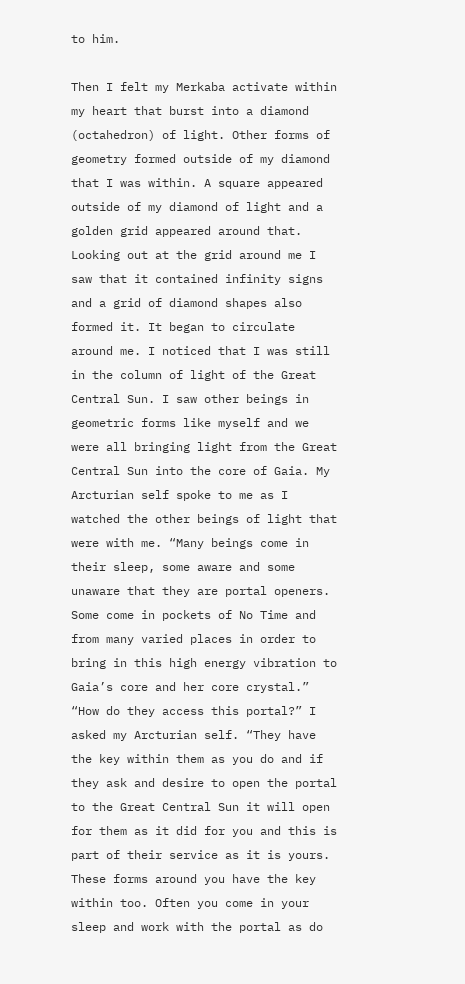to him.

Then I felt my Merkaba activate within my heart that burst into a diamond (octahedron) of light. Other forms of geometry formed outside of my diamond that I was within. A square appeared outside of my diamond of light and a golden grid appeared around that. Looking out at the grid around me I saw that it contained infinity signs and a grid of diamond shapes also formed it. It began to circulate around me. I noticed that I was still in the column of light of the Great Central Sun. I saw other beings in geometric forms like myself and we were all bringing light from the Great Central Sun into the core of Gaia. My Arcturian self spoke to me as I watched the other beings of light that were with me. “Many beings come in their sleep, some aware and some unaware that they are portal openers. Some come in pockets of No Time and from many varied places in order to bring in this high energy vibration to Gaia’s core and her core crystal.” “How do they access this portal?” I asked my Arcturian self. “They have the key within them as you do and if they ask and desire to open the portal to the Great Central Sun it will open for them as it did for you and this is part of their service as it is yours. These forms around you have the key within too. Often you come in your sleep and work with the portal as do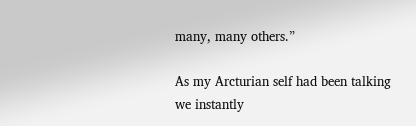many, many others.”

As my Arcturian self had been talking we instantly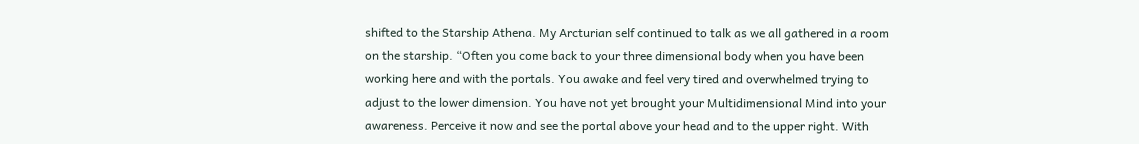shifted to the Starship Athena. My Arcturian self continued to talk as we all gathered in a room on the starship. “Often you come back to your three dimensional body when you have been working here and with the portals. You awake and feel very tired and overwhelmed trying to adjust to the lower dimension. You have not yet brought your Multidimensional Mind into your awareness. Perceive it now and see the portal above your head and to the upper right. With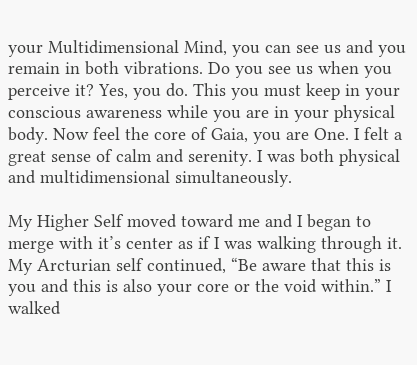your Multidimensional Mind, you can see us and you remain in both vibrations. Do you see us when you perceive it? Yes, you do. This you must keep in your conscious awareness while you are in your physical body. Now feel the core of Gaia, you are One. I felt a great sense of calm and serenity. I was both physical and multidimensional simultaneously.

My Higher Self moved toward me and I began to merge with it’s center as if I was walking through it. My Arcturian self continued, “Be aware that this is you and this is also your core or the void within.” I walked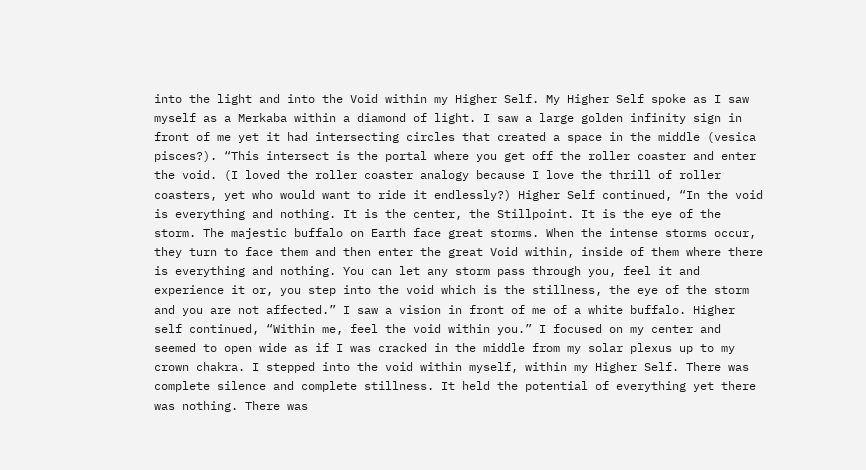into the light and into the Void within my Higher Self. My Higher Self spoke as I saw myself as a Merkaba within a diamond of light. I saw a large golden infinity sign in front of me yet it had intersecting circles that created a space in the middle (vesica pisces?). “This intersect is the portal where you get off the roller coaster and enter the void. (I loved the roller coaster analogy because I love the thrill of roller coasters, yet who would want to ride it endlessly?) Higher Self continued, “In the void is everything and nothing. It is the center, the Stillpoint. It is the eye of the storm. The majestic buffalo on Earth face great storms. When the intense storms occur, they turn to face them and then enter the great Void within, inside of them where there is everything and nothing. You can let any storm pass through you, feel it and experience it or, you step into the void which is the stillness, the eye of the storm and you are not affected.” I saw a vision in front of me of a white buffalo. Higher self continued, “Within me, feel the void within you.” I focused on my center and seemed to open wide as if I was cracked in the middle from my solar plexus up to my crown chakra. I stepped into the void within myself, within my Higher Self. There was complete silence and complete stillness. It held the potential of everything yet there was nothing. There was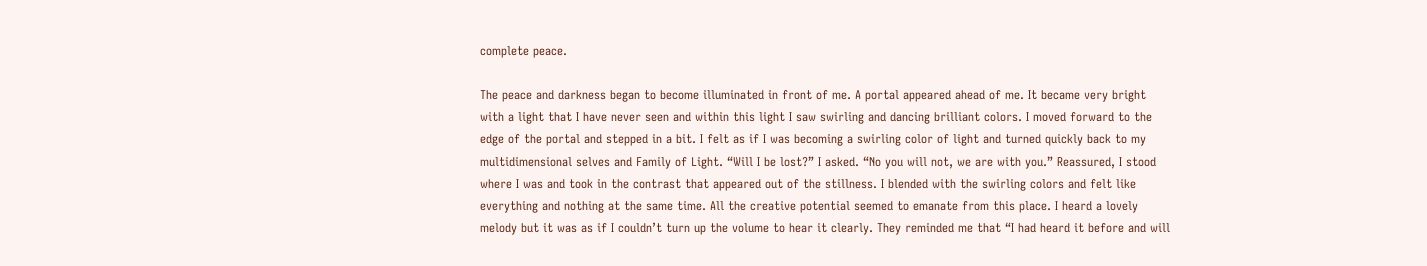complete peace.

The peace and darkness began to become illuminated in front of me. A portal appeared ahead of me. It became very bright with a light that I have never seen and within this light I saw swirling and dancing brilliant colors. I moved forward to the edge of the portal and stepped in a bit. I felt as if I was becoming a swirling color of light and turned quickly back to my multidimensional selves and Family of Light. “Will I be lost?” I asked. “No you will not, we are with you.” Reassured, I stood where I was and took in the contrast that appeared out of the stillness. I blended with the swirling colors and felt like everything and nothing at the same time. All the creative potential seemed to emanate from this place. I heard a lovely melody but it was as if I couldn’t turn up the volume to hear it clearly. They reminded me that “I had heard it before and will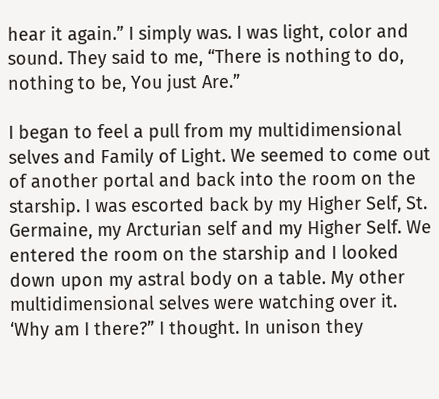hear it again.” I simply was. I was light, color and sound. They said to me, “There is nothing to do, nothing to be, You just Are.”

I began to feel a pull from my multidimensional selves and Family of Light. We seemed to come out of another portal and back into the room on the starship. I was escorted back by my Higher Self, St. Germaine, my Arcturian self and my Higher Self. We entered the room on the starship and I looked down upon my astral body on a table. My other multidimensional selves were watching over it. ‘Why am I there?” I thought. In unison they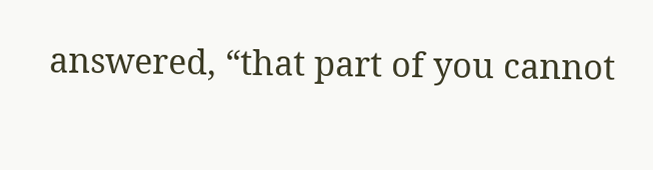answered, “that part of you cannot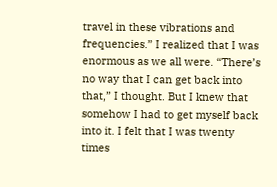travel in these vibrations and frequencies.” I realized that I was enormous as we all were. “There’s no way that I can get back into that,” I thought. But I knew that somehow I had to get myself back into it. I felt that I was twenty times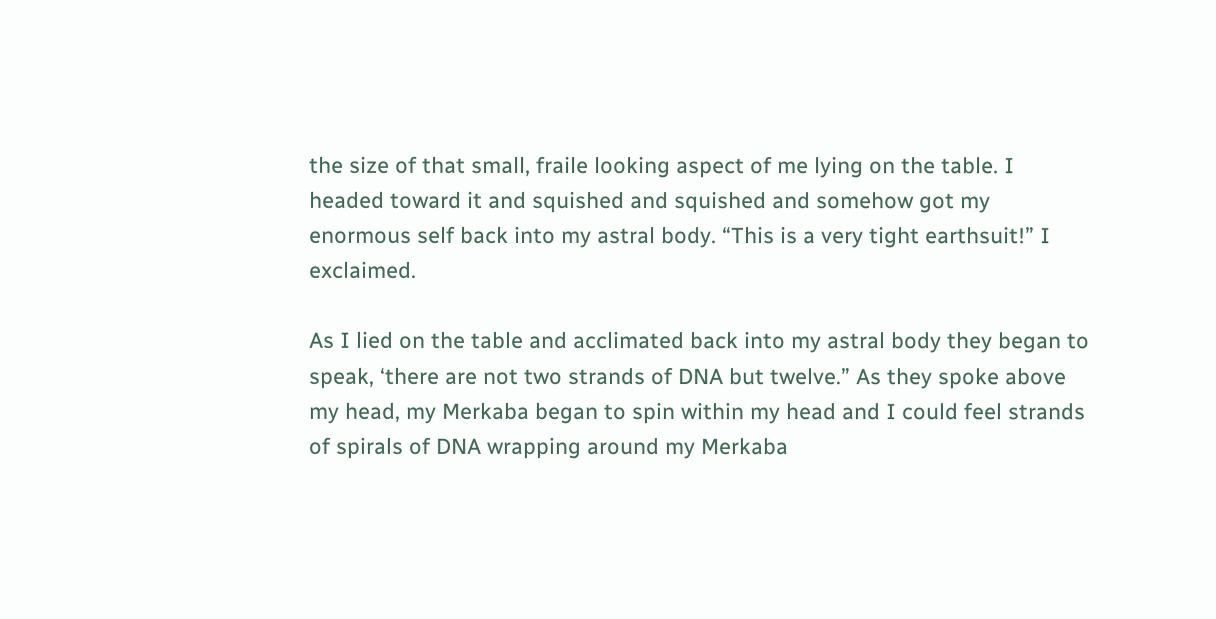the size of that small, fraile looking aspect of me lying on the table. I headed toward it and squished and squished and somehow got my enormous self back into my astral body. “This is a very tight earthsuit!” I exclaimed.

As I lied on the table and acclimated back into my astral body they began to speak, ‘there are not two strands of DNA but twelve.” As they spoke above my head, my Merkaba began to spin within my head and I could feel strands of spirals of DNA wrapping around my Merkaba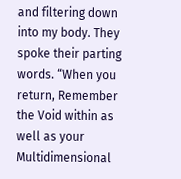and filtering down into my body. They spoke their parting words. “When you return, Remember the Void within as well as your Multidimensional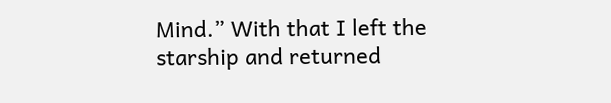Mind.” With that I left the starship and returned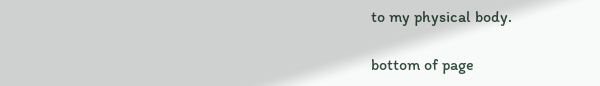to my physical body.

bottom of page